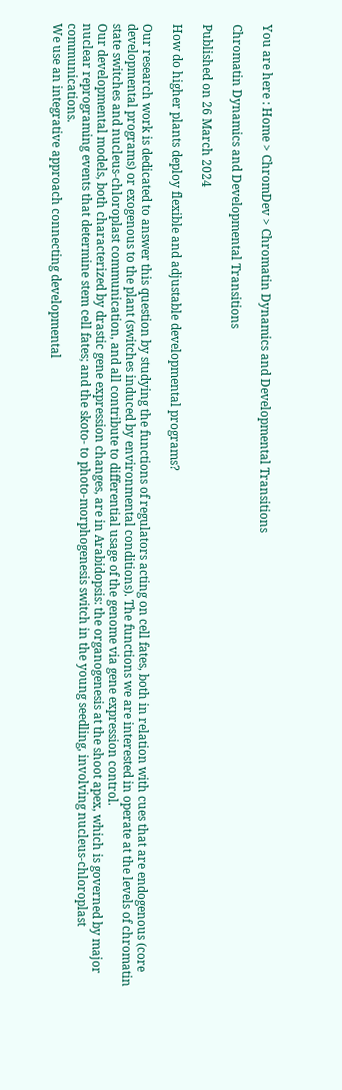You are here : Home > ChromDev > Chromatin Dynamics and Developmental Transitions

Chromatin Dynamics and Developmental Transitions

Published on 26 March 2024

How do higher plants deploy flexible and adjustable developmental programs?

Our research work is dedicated to answer this question by studying the functions of regulators acting on cell fates, both in relation with cues that are endogenous (core developmental programs) or exogenous to the plant (switches induced by environmental conditions). The functions we are interested in operate at the levels of chromatin state switches and nucleus-chloroplast communication, and all contribute to differential usage of the genome via gene expression control.
Our developmental models, both characterized by drastic gene expression changes, are in Arabidopsis: the organogenesis at the shoot apex, which is governed by major nuclear reprograming events that determine stem cell fates; and the skoto- to photo-morphogenesis switch in the young seedling, involving nucleus-chloroplast communications.
We use an integrative approach connecting developmental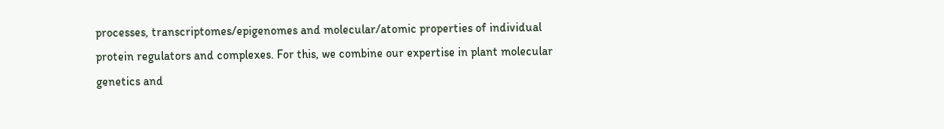processes, transcriptomes/epigenomes and molecular/atomic properties of individual protein regulators and complexes. For this, we combine our expertise in plant molecular genetics and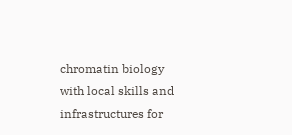chromatin biology with local skills and infrastructures for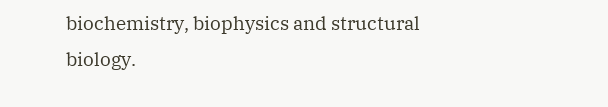biochemistry, biophysics and structural biology.